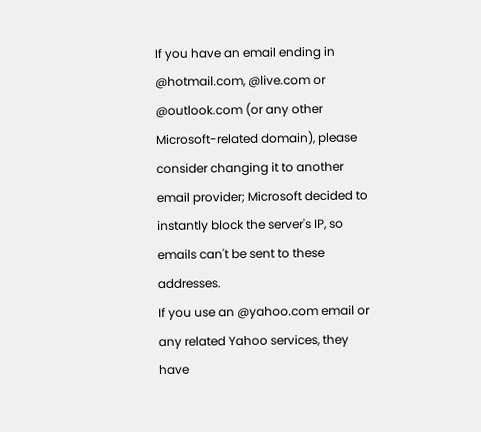If you have an email ending in @hotmail.com, @live.com or @outlook.com (or any other Microsoft-related domain), please consider changing it to another email provider; Microsoft decided to instantly block the server's IP, so emails can't be sent to these addresses.
If you use an @yahoo.com email or any related Yahoo services, they have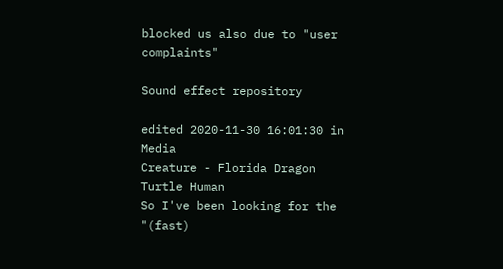blocked us also due to "user complaints"

Sound effect repository

edited 2020-11-30 16:01:30 in Media
Creature - Florida Dragon Turtle Human
So I've been looking for the "(fast)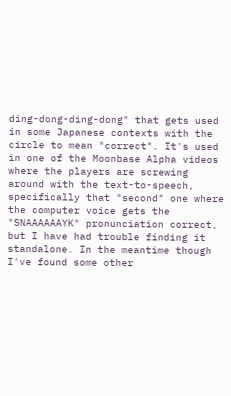ding-dong-ding-dong" that gets used in some Japanese contexts with the circle to mean "correct". It's used in one of the Moonbase Alpha videos where the players are screwing around with the text-to-speech, specifically that "second" one where the computer voice gets the "SNAAAAAAYK" pronunciation correct, but I have had trouble finding it standalone. In the meantime though I've found some other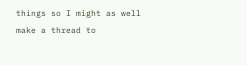things so I might as well make a thread to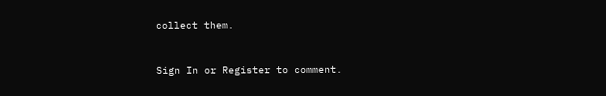collect them.


Sign In or Register to comment.